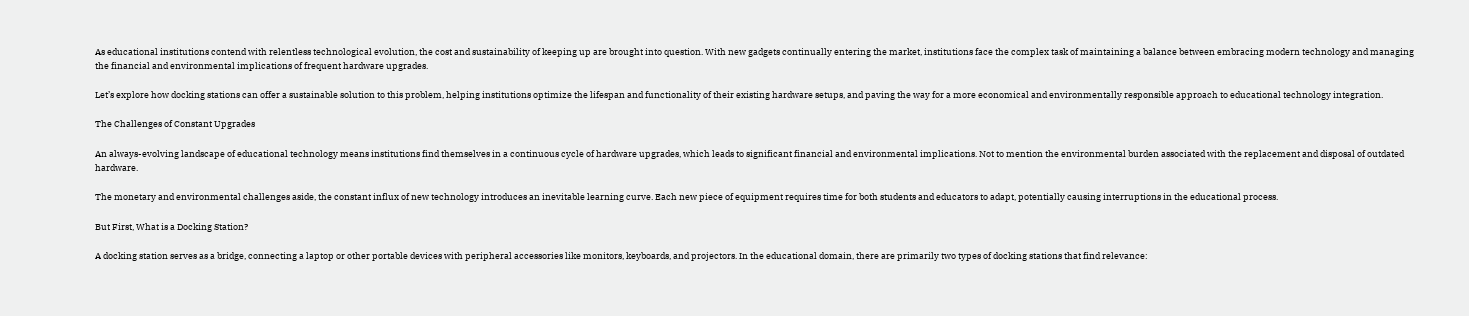As educational institutions contend with relentless technological evolution, the cost and sustainability of keeping up are brought into question. With new gadgets continually entering the market, institutions face the complex task of maintaining a balance between embracing modern technology and managing the financial and environmental implications of frequent hardware upgrades.

Let’s explore how docking stations can offer a sustainable solution to this problem, helping institutions optimize the lifespan and functionality of their existing hardware setups, and paving the way for a more economical and environmentally responsible approach to educational technology integration.

The Challenges of Constant Upgrades

An always-evolving landscape of educational technology means institutions find themselves in a continuous cycle of hardware upgrades, which leads to significant financial and environmental implications. Not to mention the environmental burden associated with the replacement and disposal of outdated hardware.

The monetary and environmental challenges aside, the constant influx of new technology introduces an inevitable learning curve. Each new piece of equipment requires time for both students and educators to adapt, potentially causing interruptions in the educational process.

But First, What is a Docking Station?

A docking station serves as a bridge, connecting a laptop or other portable devices with peripheral accessories like monitors, keyboards, and projectors. In the educational domain, there are primarily two types of docking stations that find relevance: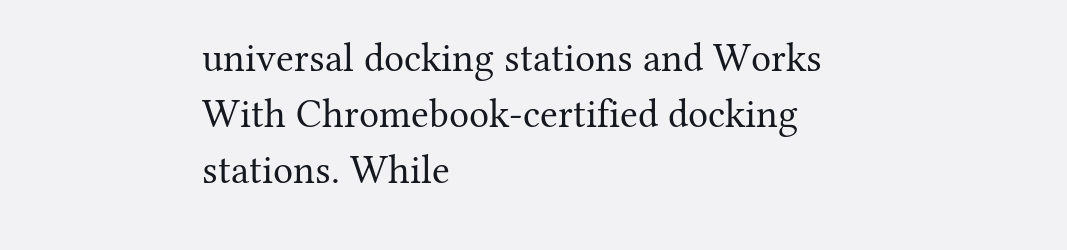universal docking stations and Works With Chromebook-certified docking stations. While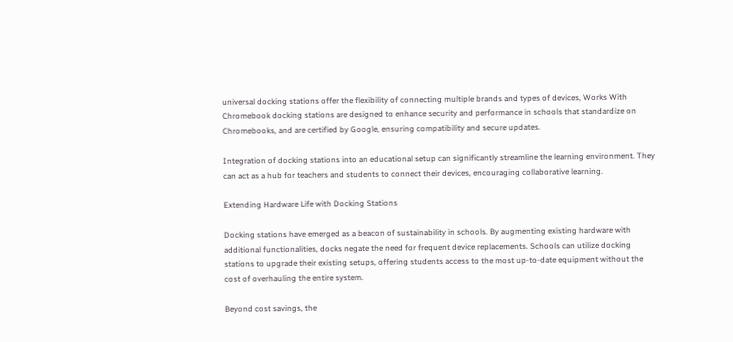universal docking stations offer the flexibility of connecting multiple brands and types of devices, Works With Chromebook docking stations are designed to enhance security and performance in schools that standardize on Chromebooks, and are certified by Google, ensuring compatibility and secure updates.

Integration of docking stations into an educational setup can significantly streamline the learning environment. They can act as a hub for teachers and students to connect their devices, encouraging collaborative learning.

Extending Hardware Life with Docking Stations

Docking stations have emerged as a beacon of sustainability in schools. By augmenting existing hardware with additional functionalities, docks negate the need for frequent device replacements. Schools can utilize docking stations to upgrade their existing setups, offering students access to the most up-to-date equipment without the cost of overhauling the entire system.

Beyond cost savings, the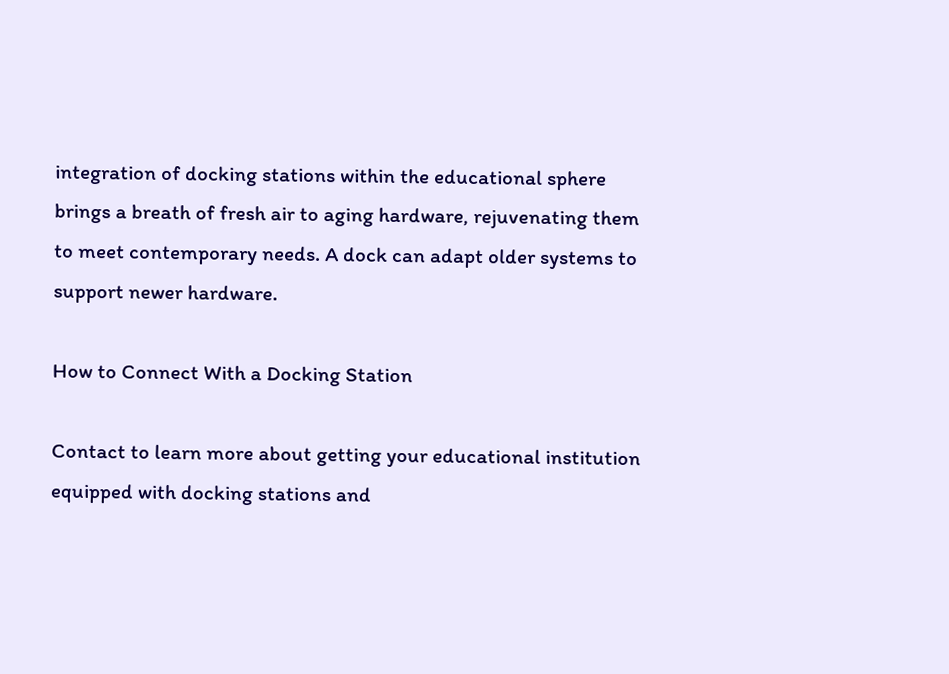integration of docking stations within the educational sphere brings a breath of fresh air to aging hardware, rejuvenating them to meet contemporary needs. A dock can adapt older systems to support newer hardware.

How to Connect With a Docking Station

Contact to learn more about getting your educational institution equipped with docking stations and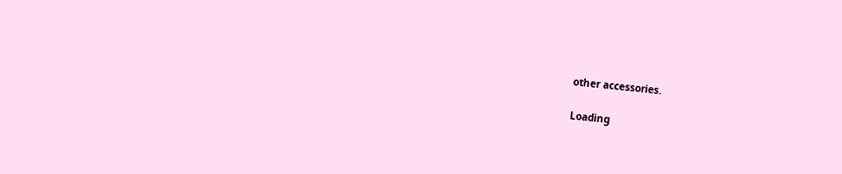other accessories.

Loading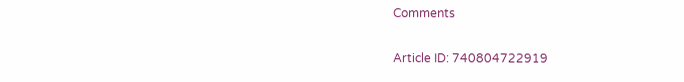Comments

Article ID: 740804722919